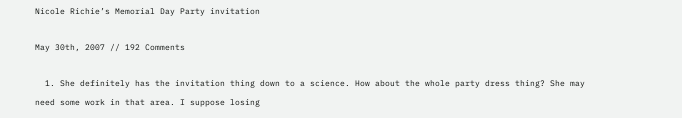Nicole Richie’s Memorial Day Party invitation

May 30th, 2007 // 192 Comments

  1. She definitely has the invitation thing down to a science. How about the whole party dress thing? She may need some work in that area. I suppose losing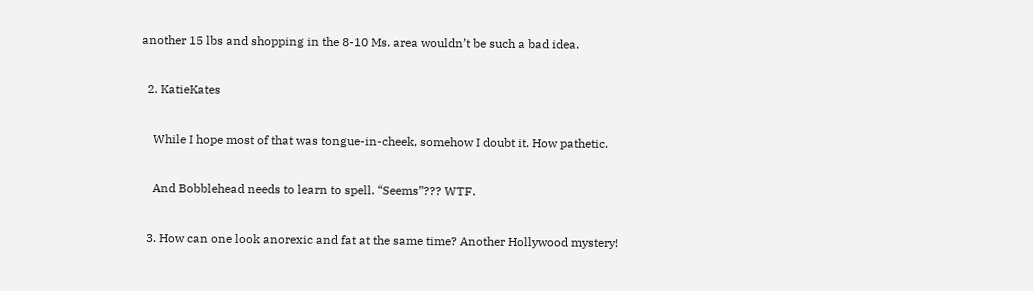another 15 lbs and shopping in the 8-10 Ms. area wouldn’t be such a bad idea.

  2. KatieKates

    While I hope most of that was tongue-in-cheek, somehow I doubt it. How pathetic.

    And Bobblehead needs to learn to spell. “Seems”??? WTF.

  3. How can one look anorexic and fat at the same time? Another Hollywood mystery!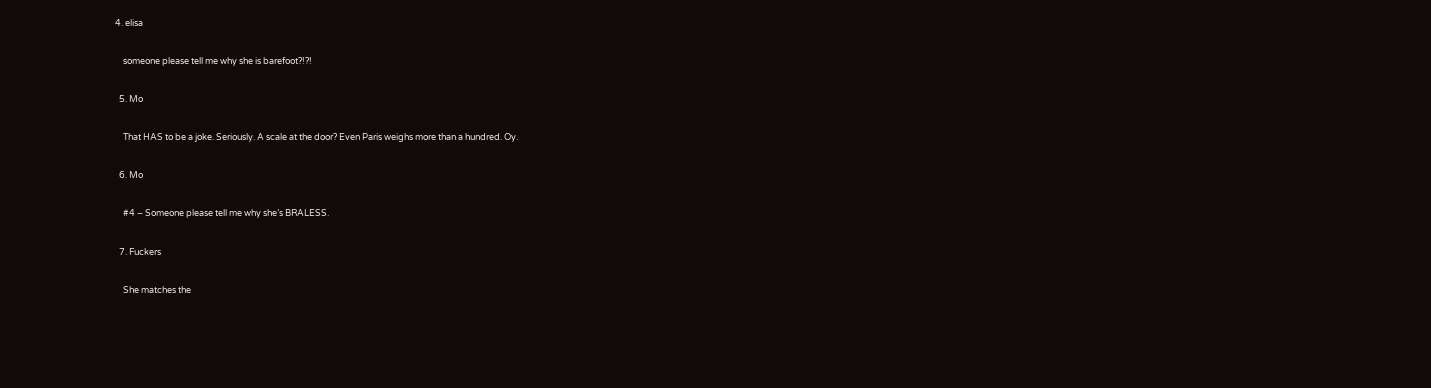4. elisa

    someone please tell me why she is barefoot?!?!

  5. Mo

    That HAS to be a joke. Seriously. A scale at the door? Even Paris weighs more than a hundred. Oy.

  6. Mo

    #4 – Someone please tell me why she’s BRALESS.

  7. Fuckers

    She matches the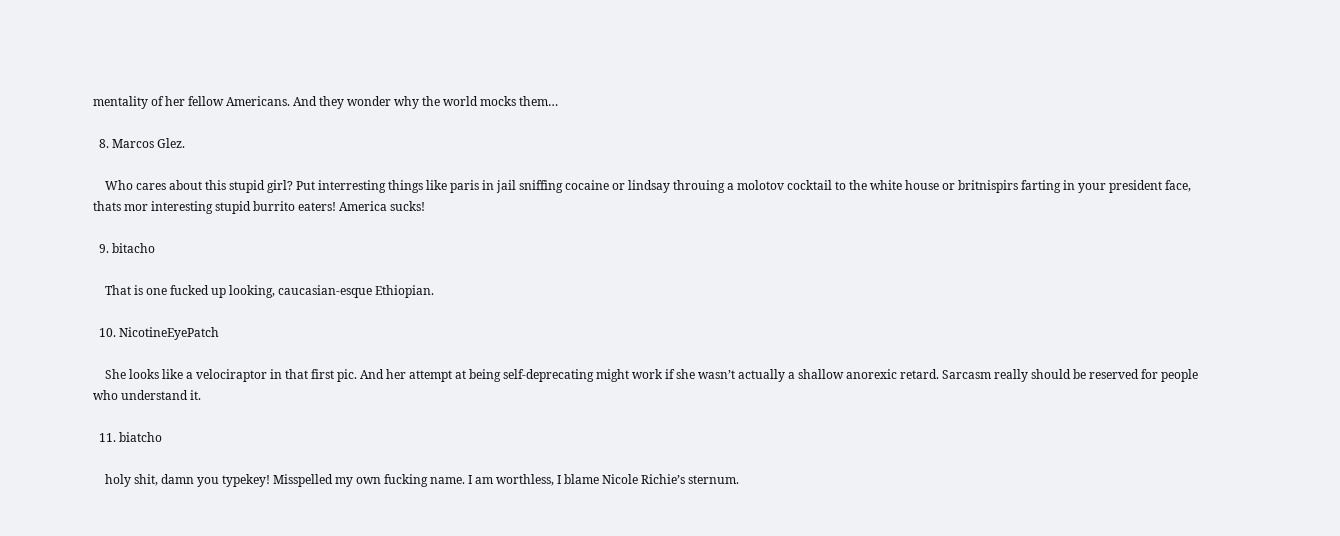mentality of her fellow Americans. And they wonder why the world mocks them…

  8. Marcos Glez.

    Who cares about this stupid girl? Put interresting things like paris in jail sniffing cocaine or lindsay throuing a molotov cocktail to the white house or britnispirs farting in your president face, thats mor interesting stupid burrito eaters! America sucks!

  9. bitacho

    That is one fucked up looking, caucasian-esque Ethiopian.

  10. NicotineEyePatch

    She looks like a velociraptor in that first pic. And her attempt at being self-deprecating might work if she wasn’t actually a shallow anorexic retard. Sarcasm really should be reserved for people who understand it.

  11. biatcho

    holy shit, damn you typekey! Misspelled my own fucking name. I am worthless, I blame Nicole Richie’s sternum.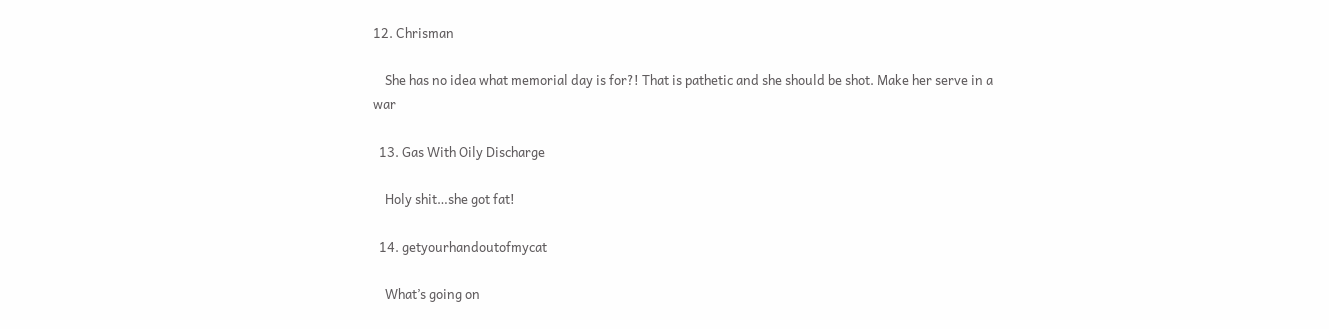12. Chrisman

    She has no idea what memorial day is for?! That is pathetic and she should be shot. Make her serve in a war

  13. Gas With Oily Discharge

    Holy shit…she got fat!

  14. getyourhandoutofmycat

    What’s going on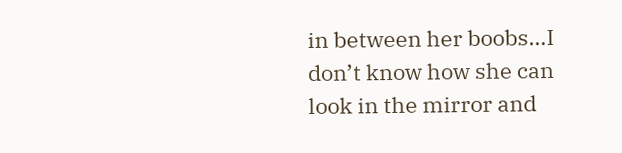in between her boobs…I don’t know how she can look in the mirror and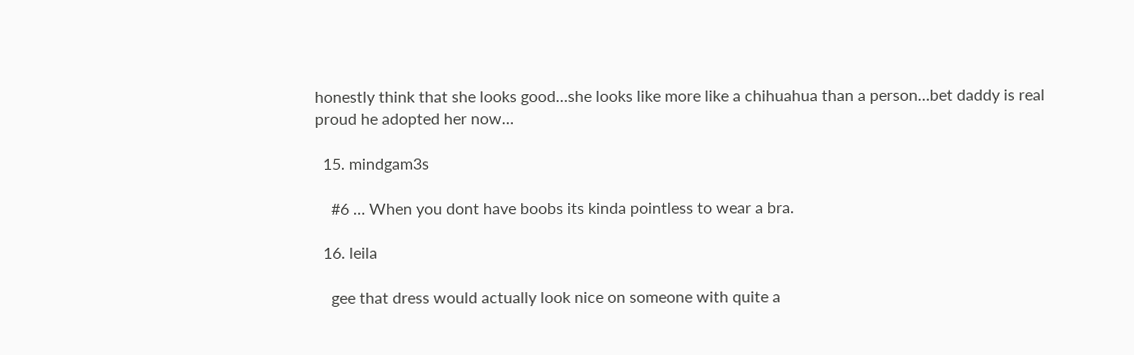honestly think that she looks good…she looks like more like a chihuahua than a person…bet daddy is real proud he adopted her now…

  15. mindgam3s

    #6 … When you dont have boobs its kinda pointless to wear a bra.

  16. leila

    gee that dress would actually look nice on someone with quite a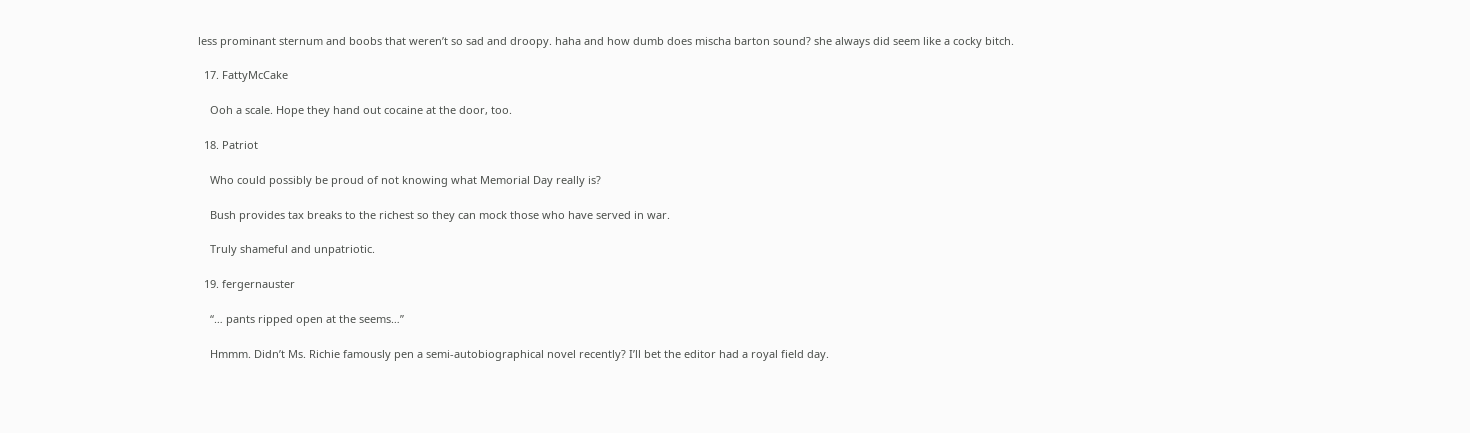less prominant sternum and boobs that weren’t so sad and droopy. haha and how dumb does mischa barton sound? she always did seem like a cocky bitch.

  17. FattyMcCake

    Ooh a scale. Hope they hand out cocaine at the door, too.

  18. Patriot

    Who could possibly be proud of not knowing what Memorial Day really is?

    Bush provides tax breaks to the richest so they can mock those who have served in war.

    Truly shameful and unpatriotic.

  19. fergernauster

    “… pants ripped open at the seems…”

    Hmmm. Didn’t Ms. Richie famously pen a semi-autobiographical novel recently? I’ll bet the editor had a royal field day.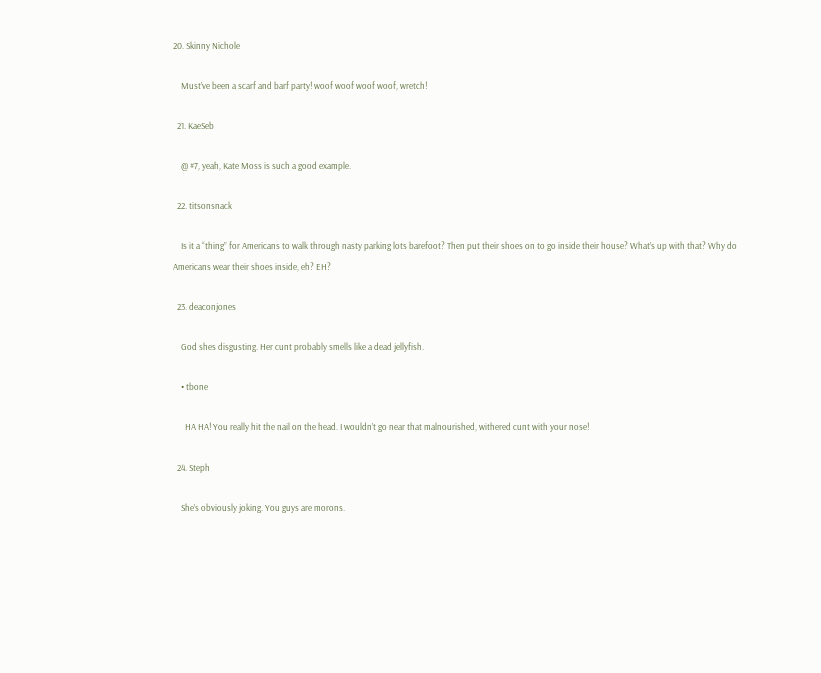20. Skinny Nichole

    Must’ve been a scarf and barf party! woof woof woof woof, wretch!

  21. KaeSeb

    @ #7, yeah, Kate Moss is such a good example.

  22. titsonsnack

    Is it a “thing” for Americans to walk through nasty parking lots barefoot? Then put their shoes on to go inside their house? What’s up with that? Why do Americans wear their shoes inside, eh? EH?

  23. deaconjones

    God shes disgusting. Her cunt probably smells like a dead jellyfish.

    • tbone

      HA HA! You really hit the nail on the head. I wouldn’t go near that malnourished, withered cunt with your nose!

  24. Steph

    She’s obviously joking. You guys are morons.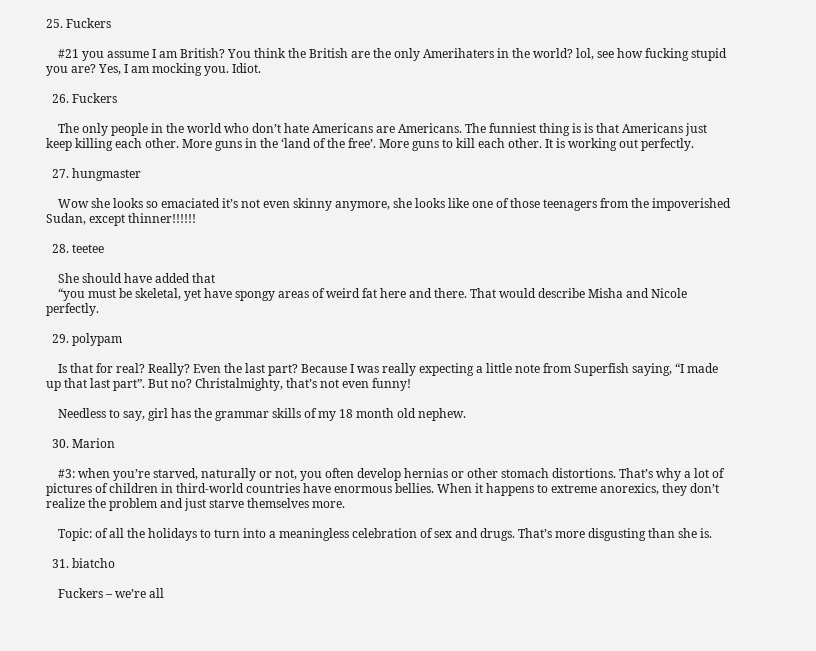25. Fuckers

    #21 you assume I am British? You think the British are the only Amerihaters in the world? lol, see how fucking stupid you are? Yes, I am mocking you. Idiot.

  26. Fuckers

    The only people in the world who don’t hate Americans are Americans. The funniest thing is is that Americans just keep killing each other. More guns in the ‘land of the free’. More guns to kill each other. It is working out perfectly.

  27. hungmaster

    Wow she looks so emaciated it’s not even skinny anymore, she looks like one of those teenagers from the impoverished Sudan, except thinner!!!!!!

  28. teetee

    She should have added that
    “you must be skeletal, yet have spongy areas of weird fat here and there. That would describe Misha and Nicole perfectly.

  29. polypam

    Is that for real? Really? Even the last part? Because I was really expecting a little note from Superfish saying, “I made up that last part”. But no? Christalmighty, that’s not even funny!

    Needless to say, girl has the grammar skills of my 18 month old nephew.

  30. Marion

    #3: when you’re starved, naturally or not, you often develop hernias or other stomach distortions. That’s why a lot of pictures of children in third-world countries have enormous bellies. When it happens to extreme anorexics, they don’t realize the problem and just starve themselves more.

    Topic: of all the holidays to turn into a meaningless celebration of sex and drugs. That’s more disgusting than she is.

  31. biatcho

    Fuckers – we’re all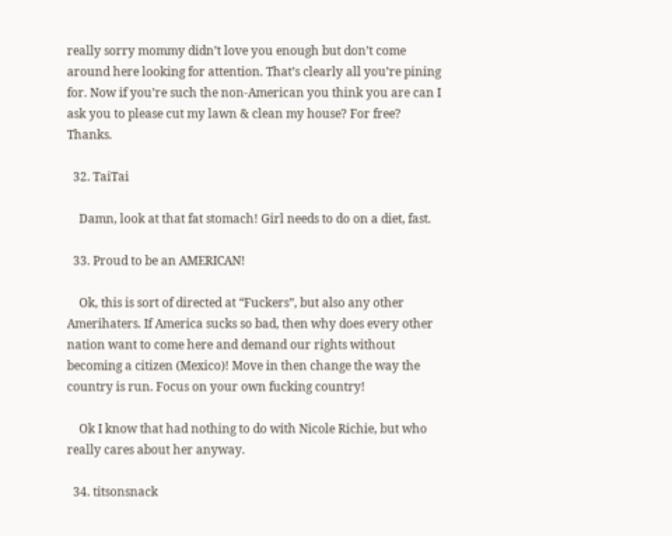really sorry mommy didn’t love you enough but don’t come around here looking for attention. That’s clearly all you’re pining for. Now if you’re such the non-American you think you are can I ask you to please cut my lawn & clean my house? For free? Thanks.

  32. TaiTai

    Damn, look at that fat stomach! Girl needs to do on a diet, fast.

  33. Proud to be an AMERICAN!

    Ok, this is sort of directed at “Fuckers”, but also any other Amerihaters. If America sucks so bad, then why does every other nation want to come here and demand our rights without becoming a citizen (Mexico)! Move in then change the way the country is run. Focus on your own fucking country!

    Ok I know that had nothing to do with Nicole Richie, but who really cares about her anyway.

  34. titsonsnack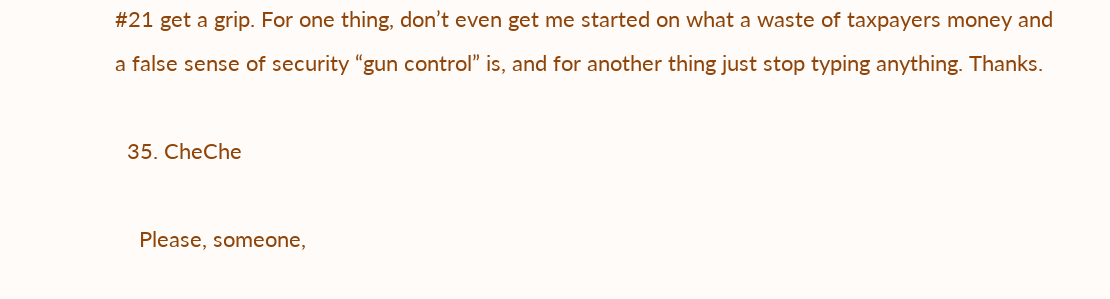#21 get a grip. For one thing, don’t even get me started on what a waste of taxpayers money and a false sense of security “gun control” is, and for another thing just stop typing anything. Thanks.

  35. CheChe

    Please, someone,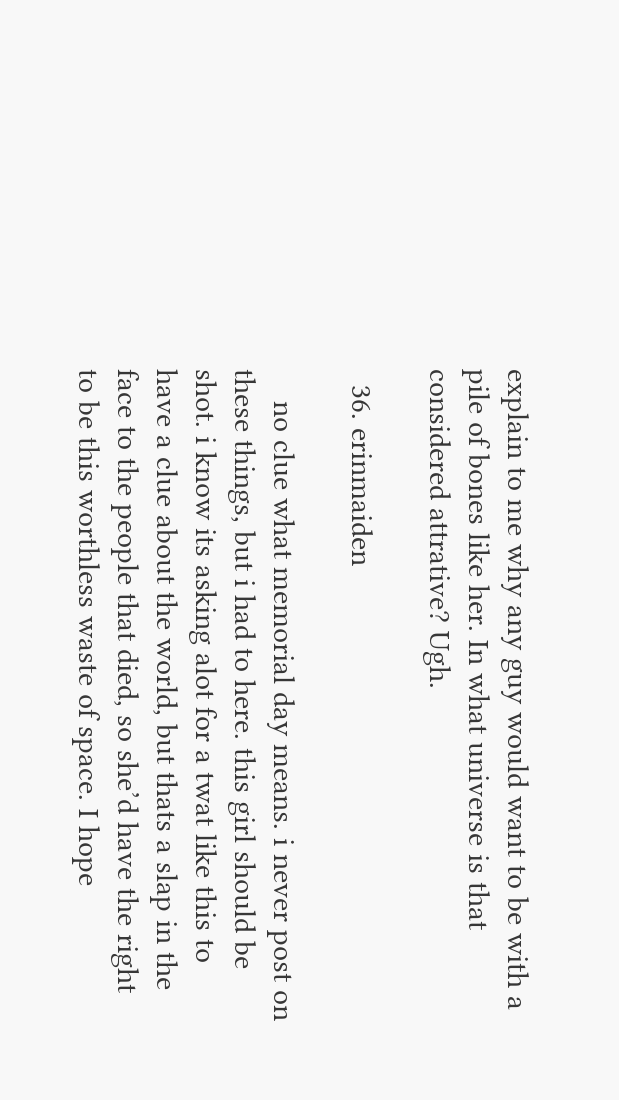explain to me why any guy would want to be with a pile of bones like her. In what universe is that considered attrative? Ugh.

  36. erinmaiden

    no clue what memorial day means. i never post on these things, but i had to here. this girl should be shot. i know its asking alot for a twat like this to have a clue about the world, but thats a slap in the face to the people that died, so she’d have the right to be this worthless waste of space. I hope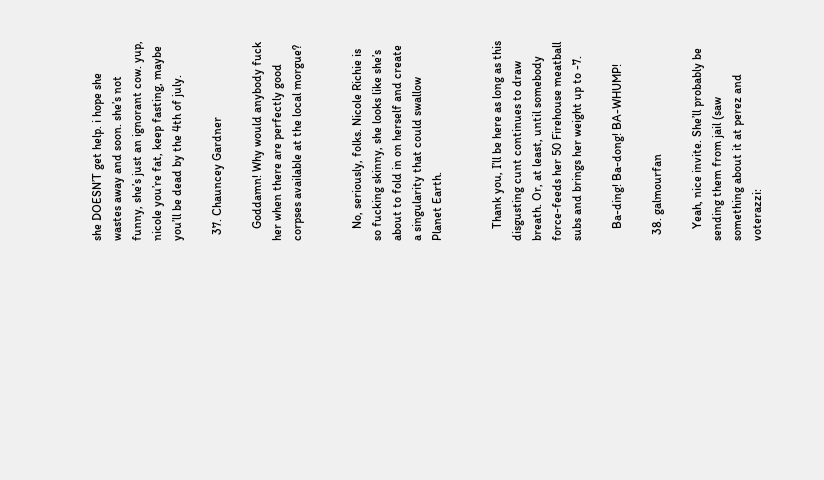she DOESN’T get help. i hope she wastes away and soon. she’s not funny, she’s just an ignorant cow. yup, nicole you’re fat, keep fasting, maybe you’ll be dead by the 4th of july.

  37. Chauncey Gardner

    Goddamn! Why would anybody fuck her when there are perfectly good corpses available at the local morgue?


    No, seriously, folks. Nicole Richie is so fucking skinny, she looks like she’s about to fold in on herself and create a singularity that could swallow Planet Earth.


    Thank you, I’ll be here as long as this disgusting cunt continues to draw breath. Or, at least, until somebody force-feeds her 50 Firehouse meatball subs and brings her weight up to -7.

    Ba-ding! Ba-dong! BA-WHUMP!

  38. galmourfan

    Yeah, nice invite. She’ll probably be sending them from jail (saw something about it at perez and voterazzi: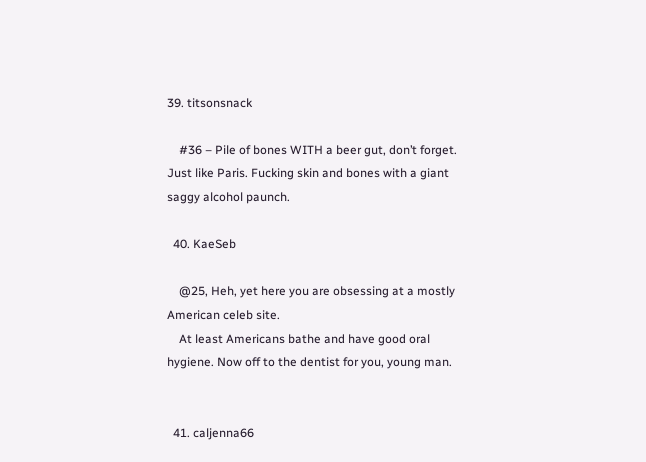39. titsonsnack

    #36 – Pile of bones WITH a beer gut, don’t forget. Just like Paris. Fucking skin and bones with a giant saggy alcohol paunch.

  40. KaeSeb

    @25, Heh, yet here you are obsessing at a mostly American celeb site.
    At least Americans bathe and have good oral hygiene. Now off to the dentist for you, young man.


  41. caljenna66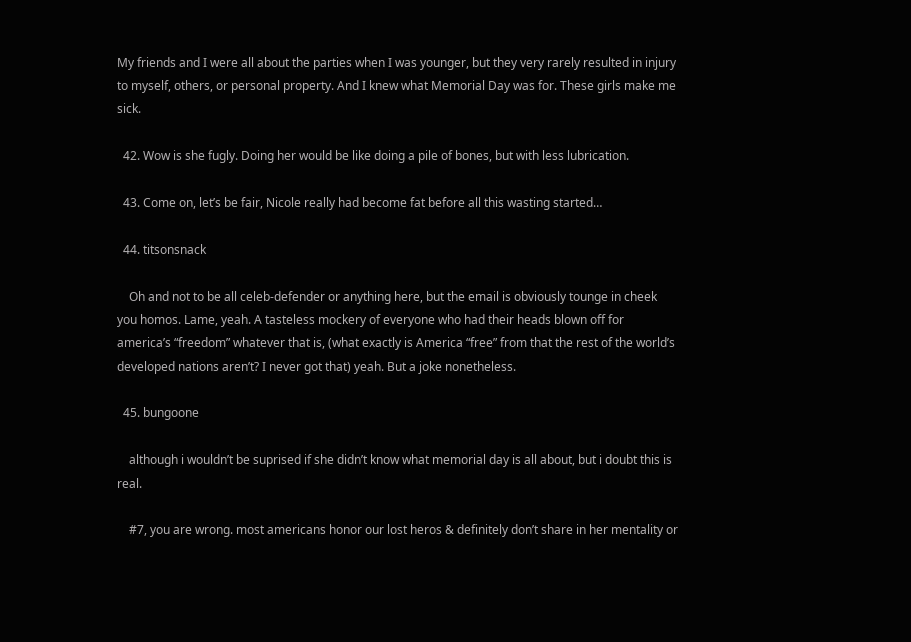My friends and I were all about the parties when I was younger, but they very rarely resulted in injury to myself, others, or personal property. And I knew what Memorial Day was for. These girls make me sick.

  42. Wow is she fugly. Doing her would be like doing a pile of bones, but with less lubrication.

  43. Come on, let’s be fair, Nicole really had become fat before all this wasting started…

  44. titsonsnack

    Oh and not to be all celeb-defender or anything here, but the email is obviously tounge in cheek you homos. Lame, yeah. A tasteless mockery of everyone who had their heads blown off for america’s “freedom” whatever that is, (what exactly is America “free” from that the rest of the world’s developed nations aren’t? I never got that) yeah. But a joke nonetheless.

  45. bungoone

    although i wouldn’t be suprised if she didn’t know what memorial day is all about, but i doubt this is real.

    #7, you are wrong. most americans honor our lost heros & definitely don’t share in her mentality or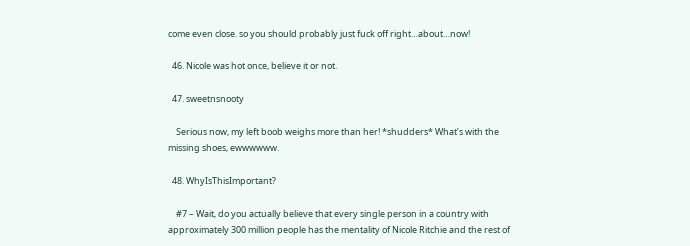come even close. so you should probably just fuck off right…about…now!

  46. Nicole was hot once, believe it or not.

  47. sweetnsnooty

    Serious now, my left boob weighs more than her! *shudders* What’s with the missing shoes, ewwwwww.

  48. WhyIsThisImportant?

    #7 – Wait, do you actually believe that every single person in a country with approximately 300 million people has the mentality of Nicole Ritchie and the rest of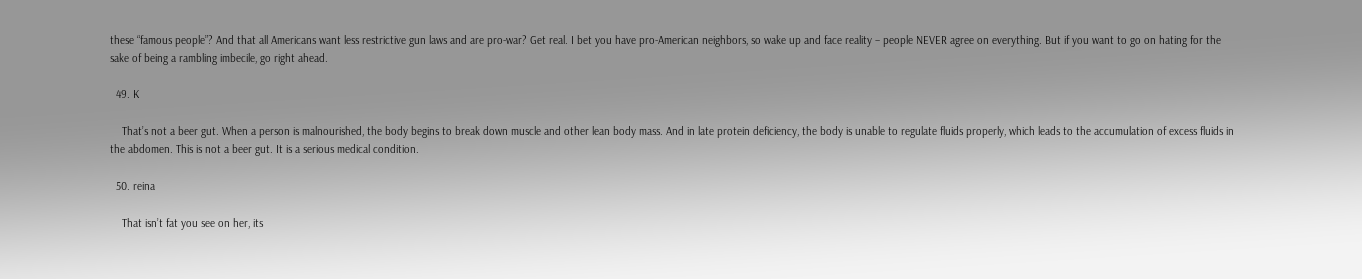these “famous people”? And that all Americans want less restrictive gun laws and are pro-war? Get real. I bet you have pro-American neighbors, so wake up and face reality – people NEVER agree on everything. But if you want to go on hating for the sake of being a rambling imbecile, go right ahead.

  49. K

    That’s not a beer gut. When a person is malnourished, the body begins to break down muscle and other lean body mass. And in late protein deficiency, the body is unable to regulate fluids properly, which leads to the accumulation of excess fluids in the abdomen. This is not a beer gut. It is a serious medical condition.

  50. reina

    That isn’t fat you see on her, its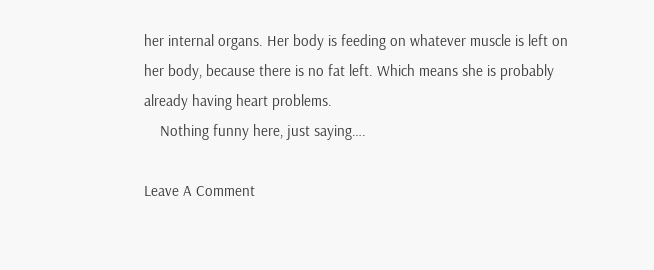her internal organs. Her body is feeding on whatever muscle is left on her body, because there is no fat left. Which means she is probably already having heart problems.
    Nothing funny here, just saying….

Leave A Comment